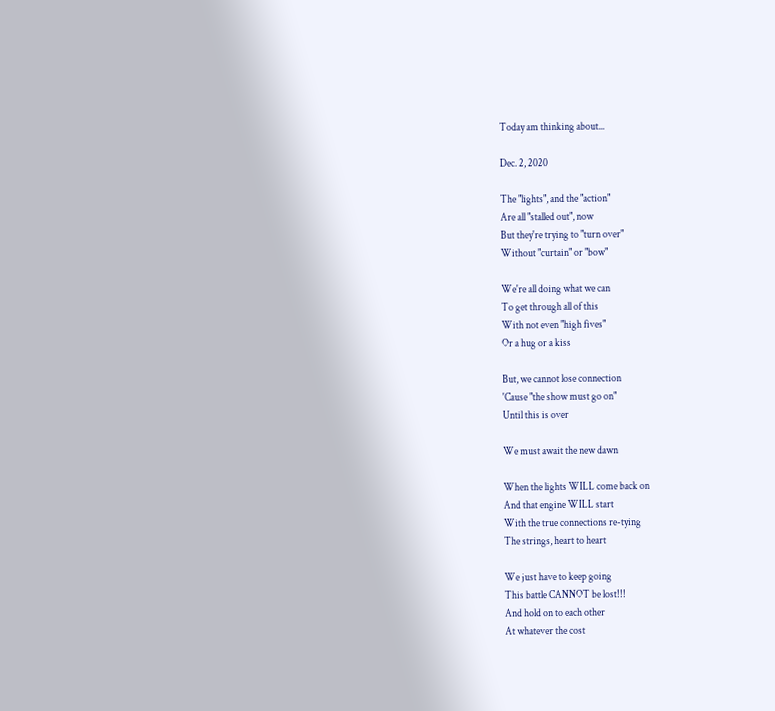Today am thinking about...

Dec. 2, 2020

The "lights", and the "action"
Are all "stalled out", now
But they're trying to "turn over"
Without "curtain" or "bow"

We're all doing what we can
To get through all of this
With not even "high fives"
Or a hug or a kiss

But, we cannot lose connection
'Cause "the show must go on"
Until this is over

We must await the new dawn

When the lights WILL come back on
And that engine WILL start
With the true connections re-tying
The strings, heart to heart

We just have to keep going
This battle CANNOT be lost!!!
And hold on to each other
At whatever the cost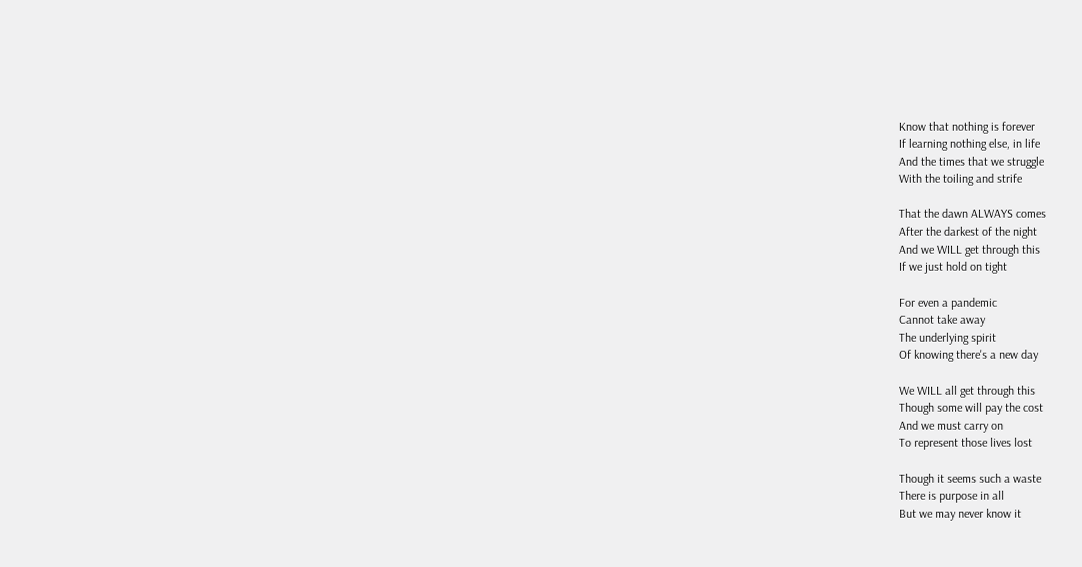Know that nothing is forever
If learning nothing else, in life
And the times that we struggle
With the toiling and strife

That the dawn ALWAYS comes
After the darkest of the night
And we WILL get through this
If we just hold on tight

For even a pandemic
Cannot take away
The underlying spirit
Of knowing there's a new day

We WILL all get through this
Though some will pay the cost
And we must carry on
To represent those lives lost

Though it seems such a waste
There is purpose in all
But we may never know it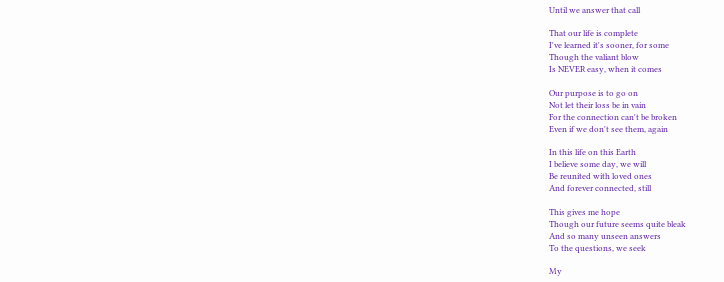Until we answer that call

That our life is complete
I've learned it's sooner, for some
Though the valiant blow
Is NEVER easy, when it comes

Our purpose is to go on
Not let their loss be in vain
For the connection can't be broken
Even if we don't see them, again

In this life on this Earth
I believe some day, we will
Be reunited with loved ones
And forever connected, still

This gives me hope
Though our future seems quite bleak
And so many unseen answers
To the questions, we seek

My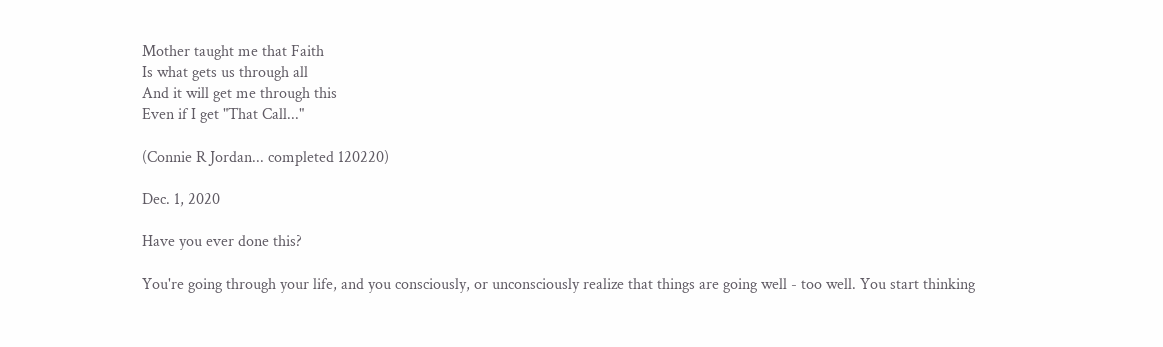Mother taught me that Faith
Is what gets us through all
And it will get me through this
Even if I get "That Call..."

(Connie R Jordan... completed 120220)

Dec. 1, 2020

Have you ever done this?

You're going through your life, and you consciously, or unconsciously realize that things are going well - too well. You start thinking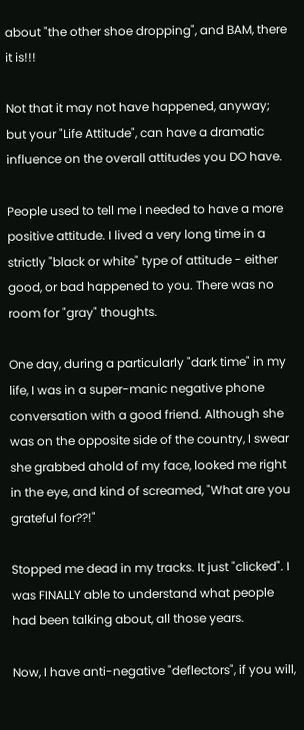about "the other shoe dropping", and BAM, there it is!!!

Not that it may not have happened, anyway; but your "Life Attitude", can have a dramatic influence on the overall attitudes you DO have.

People used to tell me I needed to have a more positive attitude. I lived a very long time in a strictly "black or white" type of attitude - either good, or bad happened to you. There was no room for "gray" thoughts.

One day, during a particularly "dark time" in my life, I was in a super-manic negative phone conversation with a good friend. Although she was on the opposite side of the country, I swear she grabbed ahold of my face, looked me right in the eye, and kind of screamed, "What are you grateful for??!"

Stopped me dead in my tracks. It just "clicked". I was FINALLY able to understand what people had been talking about, all those years.

Now, I have anti-negative "deflectors", if you will,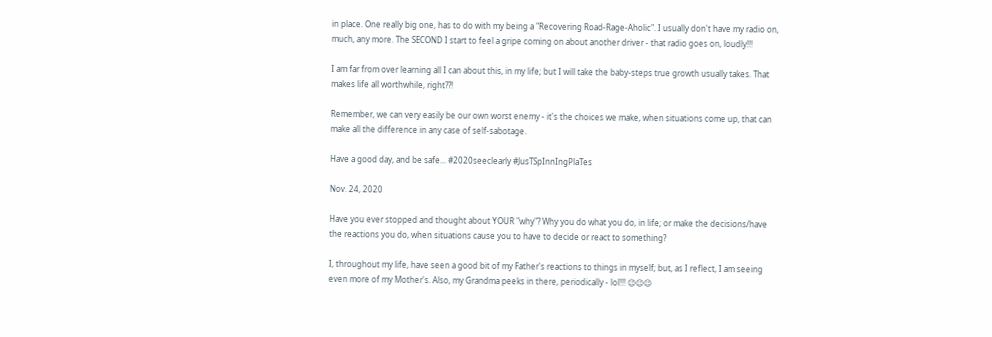in place. One really big one, has to do with my being a "Recovering Road-Rage-Aholic". I usually don't have my radio on, much, any more. The SECOND I start to feel a gripe coming on about another driver - that radio goes on, loudly!!!

I am far from over learning all I can about this, in my life; but I will take the baby-steps true growth usually takes. That makes life all worthwhile, right??!

Remember, we can very easily be our own worst enemy - it's the choices we make, when situations come up, that can make all the difference in any case of self-sabotage.

Have a good day, and be safe... #2020seeclearly #JusTSpInnIngPlaTes

Nov. 24, 2020

Have you ever stopped and thought about YOUR "why"? Why you do what you do, in life; or make the decisions/have the reactions you do, when situations cause you to have to decide or react to something?

I, throughout my life, have seen a good bit of my Father's reactions to things in myself; but, as I reflect, I am seeing even more of my Mother's. Also, my Grandma peeks in there, periodically - lol!!! 😉😉😉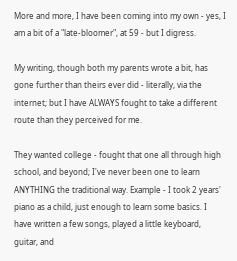More and more, I have been coming into my own - yes, I am a bit of a "late-bloomer", at 59 - but I digress.

My writing, though both my parents wrote a bit, has gone further than theirs ever did - literally, via the internet; but I have ALWAYS fought to take a different route than they perceived for me.

They wanted college - fought that one all through high school, and beyond; I've never been one to learn ANYTHING the traditional way. Example - I took 2 years' piano as a child, just enough to learn some basics. I have written a few songs, played a little keyboard, guitar, and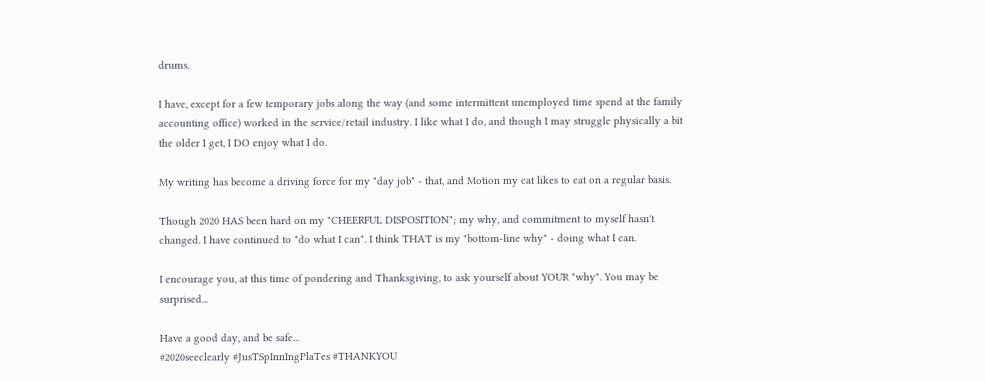drums.

I have, except for a few temporary jobs along the way (and some intermittent unemployed time spend at the family accounting office) worked in the service/retail industry. I like what I do, and though I may struggle physically a bit the older I get, I DO enjoy what I do.

My writing has become a driving force for my "day job" - that, and Motion my cat likes to eat on a regular basis.

Though 2020 HAS been hard on my "CHEERFUL DISPOSITION"; my why, and commitment to myself hasn't changed. I have continued to "do what I can". I think THAT is my "bottom-line why" - doing what I can.

I encourage you, at this time of pondering and Thanksgiving, to ask yourself about YOUR "why". You may be surprised...

Have a good day, and be safe...
#2020seeclearly #JusTSpInnIngPlaTes #THANKYOU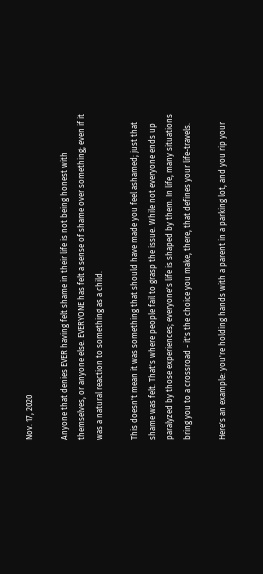Nov. 17, 2020

Anyone that denies EVER having felt shame in their life is not being honest with themselves, or anyone else. EVERYONE has felt a sense of shame over something; even if it was a natural reaction to something as a child.

This doesn't mean it was something that should have made you feel ashamed; just that shame was felt. That's where people fail to grasp the issue. While not everyone ends up paralyzed by those experiences; everyone's life is shaped by them. In life, many situations bring you to a crossroad - it's the choice you make, there, that defines your life-travels.

Here's an example: you're holding hands with a parent in a parking lot, and you rip your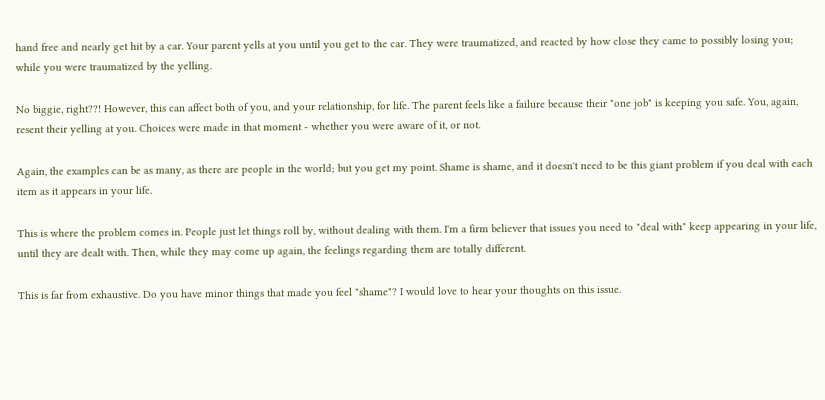hand free and nearly get hit by a car. Your parent yells at you until you get to the car. They were traumatized, and reacted by how close they came to possibly losing you; while you were traumatized by the yelling.

No biggie, right??! However, this can affect both of you, and your relationship, for life. The parent feels like a failure because their "one job" is keeping you safe. You, again, resent their yelling at you. Choices were made in that moment - whether you were aware of it, or not.

Again, the examples can be as many, as there are people in the world; but you get my point. Shame is shame, and it doesn't need to be this giant problem if you deal with each item as it appears in your life.

This is where the problem comes in. People just let things roll by, without dealing with them. I'm a firm believer that issues you need to "deal with" keep appearing in your life, until they are dealt with. Then, while they may come up again, the feelings regarding them are totally different.

This is far from exhaustive. Do you have minor things that made you feel "shame"? I would love to hear your thoughts on this issue.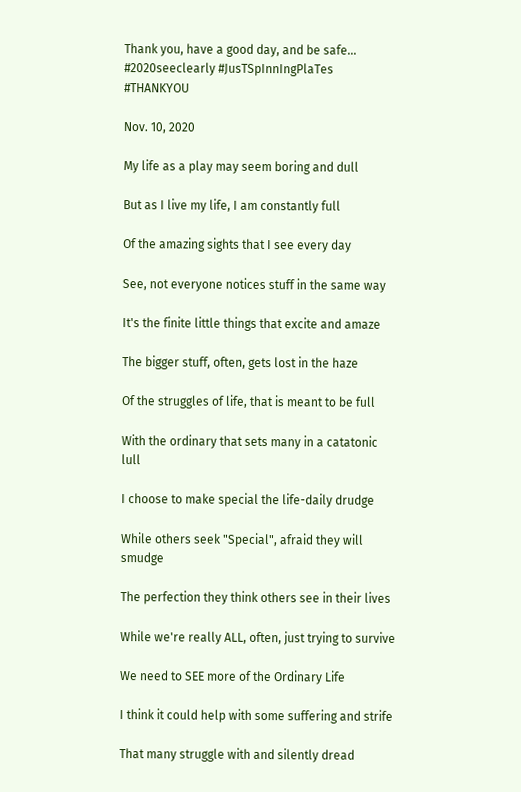Thank you, have a good day, and be safe... #2020seeclearly #JusTSpInnIngPlaTes #THANKYOU

Nov. 10, 2020

My life as a play may seem boring and dull

But as I live my life, I am constantly full

Of the amazing sights that I see every day

See, not everyone notices stuff in the same way

It's the finite little things that excite and amaze

The bigger stuff, often, gets lost in the haze

Of the struggles of life, that is meant to be full

With the ordinary that sets many in a catatonic lull

I choose to make special the life-daily drudge

While others seek "Special", afraid they will smudge

The perfection they think others see in their lives

While we're really ALL, often, just trying to survive

We need to SEE more of the Ordinary Life

I think it could help with some suffering and strife

That many struggle with and silently dread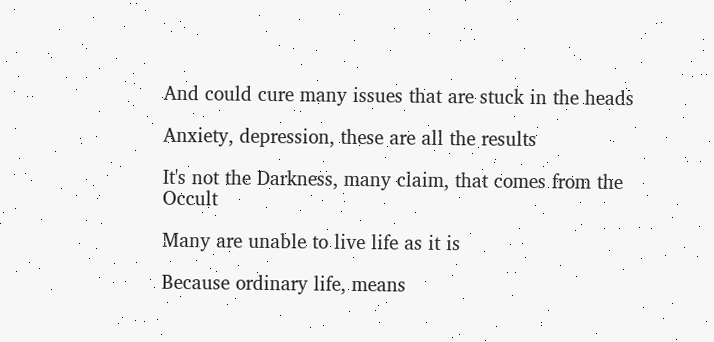And could cure many issues that are stuck in the heads

Anxiety, depression, these are all the results

It's not the Darkness, many claim, that comes from the Occult

Many are unable to live life as it is

Because ordinary life, means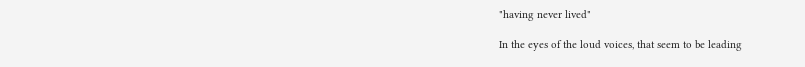"having never lived"

In the eyes of the loud voices, that seem to be leading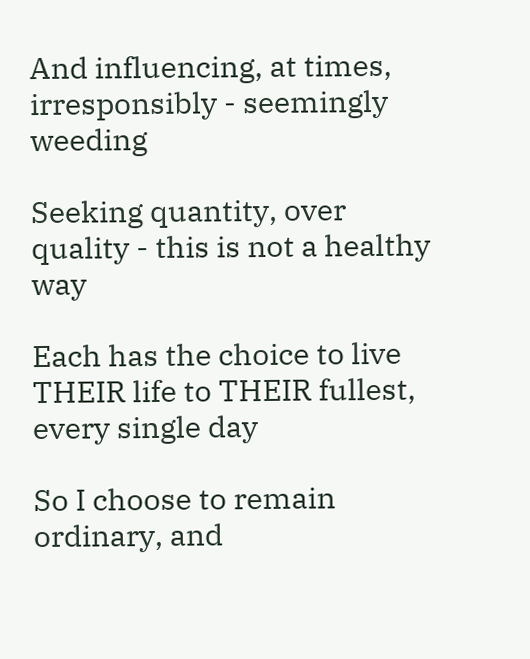And influencing, at times, irresponsibly - seemingly weeding

Seeking quantity, over quality - this is not a healthy way

Each has the choice to live THEIR life to THEIR fullest, every single day

So I choose to remain ordinary, and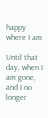happy where I am

Until that day, when I am gone, and I no longer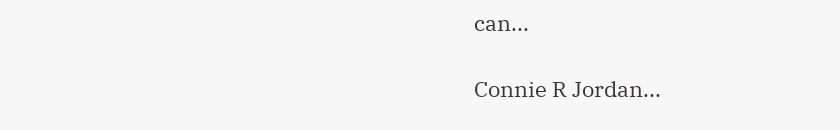can...

Connie R Jordan...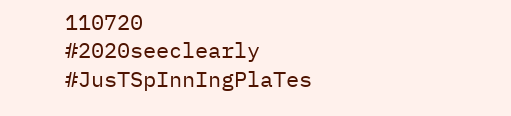110720
#2020seeclearly #JusTSpInnIngPlaTes